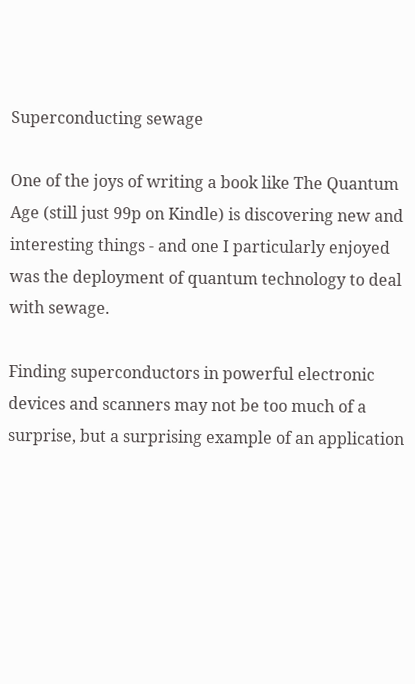Superconducting sewage

One of the joys of writing a book like The Quantum Age (still just 99p on Kindle) is discovering new and interesting things - and one I particularly enjoyed was the deployment of quantum technology to deal with sewage.

Finding superconductors in powerful electronic devices and scanners may not be too much of a surprise, but a surprising example of an application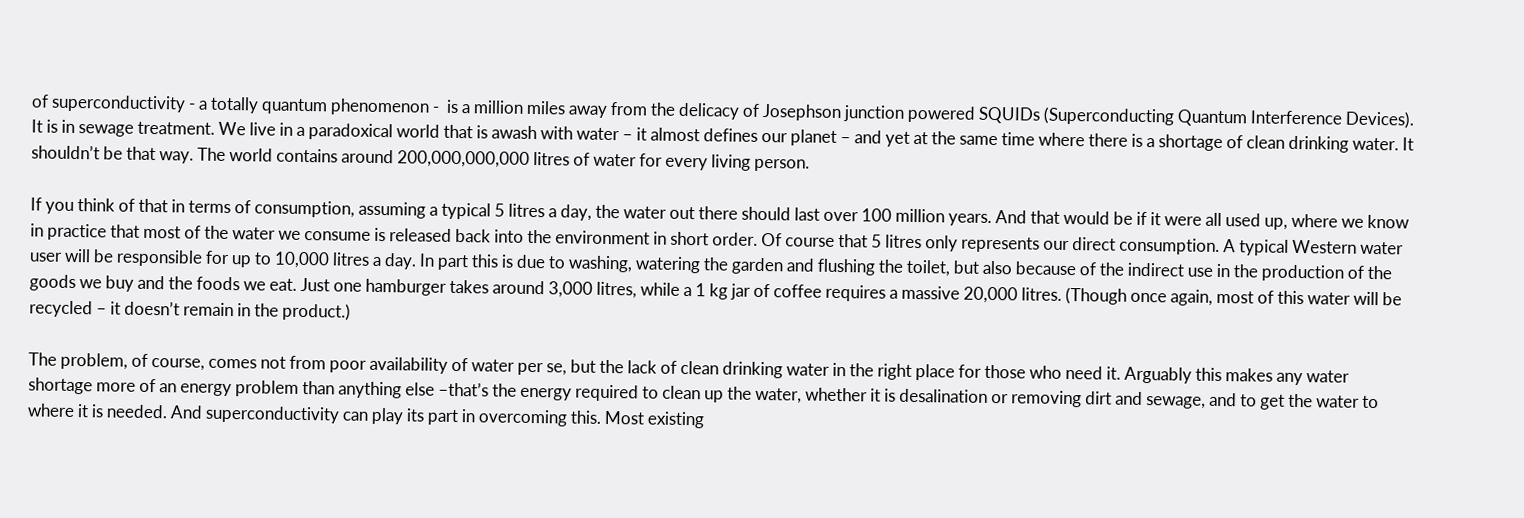of superconductivity - a totally quantum phenomenon -  is a million miles away from the delicacy of Josephson junction powered SQUIDs (Superconducting Quantum Interference Devices). It is in sewage treatment. We live in a paradoxical world that is awash with water – it almost defines our planet – and yet at the same time where there is a shortage of clean drinking water. It shouldn’t be that way. The world contains around 200,000,000,000 litres of water for every living person.

If you think of that in terms of consumption, assuming a typical 5 litres a day, the water out there should last over 100 million years. And that would be if it were all used up, where we know in practice that most of the water we consume is released back into the environment in short order. Of course that 5 litres only represents our direct consumption. A typical Western water user will be responsible for up to 10,000 litres a day. In part this is due to washing, watering the garden and flushing the toilet, but also because of the indirect use in the production of the goods we buy and the foods we eat. Just one hamburger takes around 3,000 litres, while a 1 kg jar of coffee requires a massive 20,000 litres. (Though once again, most of this water will be recycled – it doesn’t remain in the product.)

The problem, of course, comes not from poor availability of water per se, but the lack of clean drinking water in the right place for those who need it. Arguably this makes any water shortage more of an energy problem than anything else –that’s the energy required to clean up the water, whether it is desalination or removing dirt and sewage, and to get the water to where it is needed. And superconductivity can play its part in overcoming this. Most existing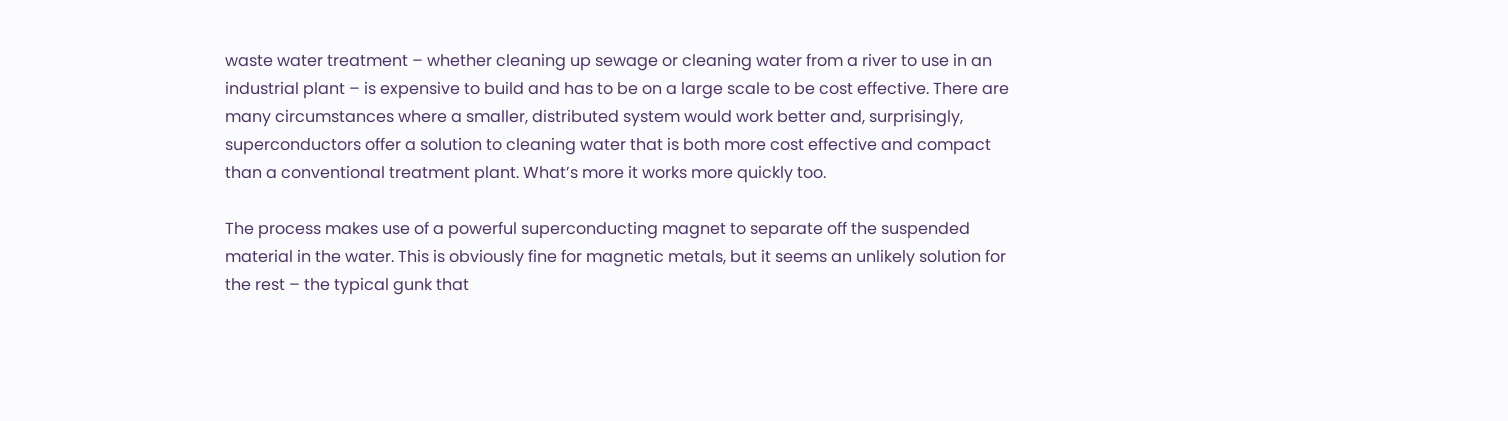waste water treatment – whether cleaning up sewage or cleaning water from a river to use in an industrial plant – is expensive to build and has to be on a large scale to be cost effective. There are many circumstances where a smaller, distributed system would work better and, surprisingly, superconductors offer a solution to cleaning water that is both more cost effective and compact than a conventional treatment plant. What’s more it works more quickly too.

The process makes use of a powerful superconducting magnet to separate off the suspended material in the water. This is obviously fine for magnetic metals, but it seems an unlikely solution for the rest – the typical gunk that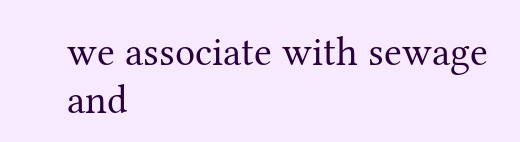we associate with sewage and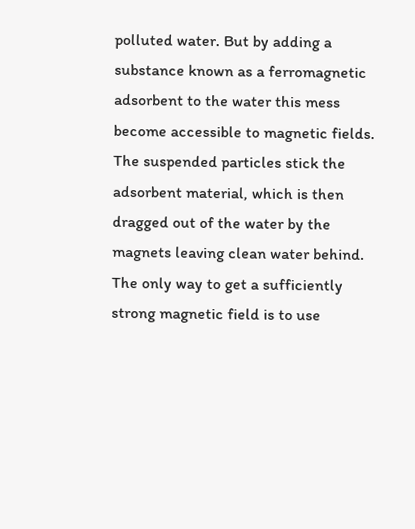polluted water. But by adding a substance known as a ferromagnetic adsorbent to the water this mess become accessible to magnetic fields. The suspended particles stick the adsorbent material, which is then dragged out of the water by the magnets leaving clean water behind. The only way to get a sufficiently strong magnetic field is to use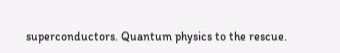superconductors. Quantum physics to the rescue.